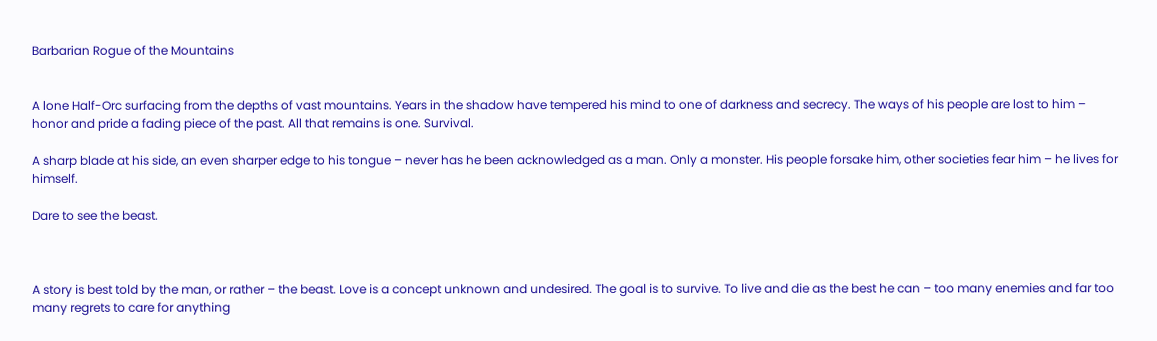Barbarian Rogue of the Mountains


A lone Half-Orc surfacing from the depths of vast mountains. Years in the shadow have tempered his mind to one of darkness and secrecy. The ways of his people are lost to him – honor and pride a fading piece of the past. All that remains is one. Survival.

A sharp blade at his side, an even sharper edge to his tongue – never has he been acknowledged as a man. Only a monster. His people forsake him, other societies fear him – he lives for himself.

Dare to see the beast.



A story is best told by the man, or rather – the beast. Love is a concept unknown and undesired. The goal is to survive. To live and die as the best he can – too many enemies and far too many regrets to care for anything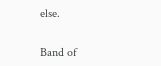else.


Band of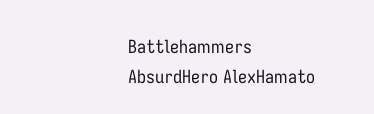Battlehammers AbsurdHero AlexHamato